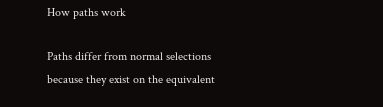How paths work

Paths differ from normal selections because they exist on the equivalent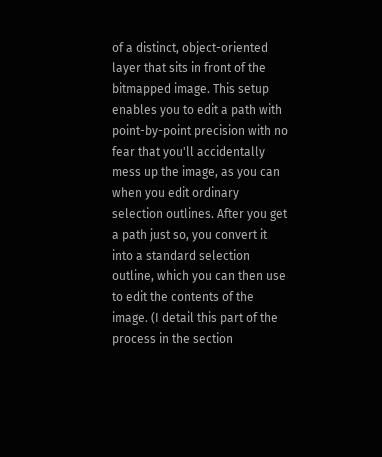of a distinct, object-oriented layer that sits in front of the bitmapped image. This setup enables you to edit a path with point-by-point precision with no fear that you'll accidentally mess up the image, as you can when you edit ordinary selection outlines. After you get a path just so, you convert it into a standard selection outline, which you can then use to edit the contents of the image. (I detail this part of the process in the section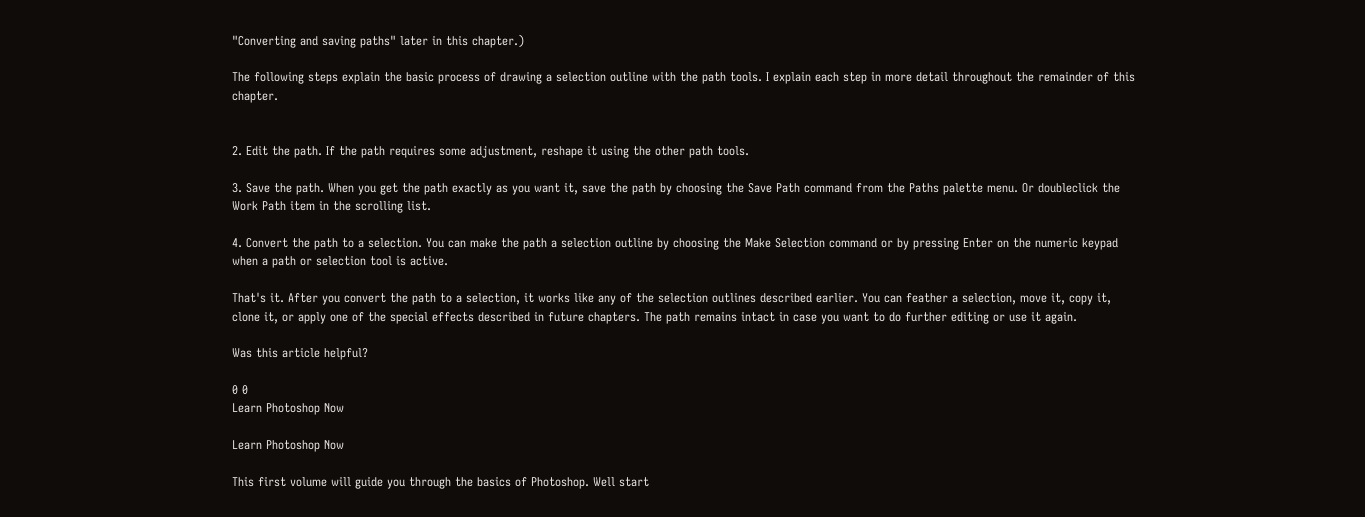"Converting and saving paths" later in this chapter.)

The following steps explain the basic process of drawing a selection outline with the path tools. I explain each step in more detail throughout the remainder of this chapter.


2. Edit the path. If the path requires some adjustment, reshape it using the other path tools.

3. Save the path. When you get the path exactly as you want it, save the path by choosing the Save Path command from the Paths palette menu. Or doubleclick the Work Path item in the scrolling list.

4. Convert the path to a selection. You can make the path a selection outline by choosing the Make Selection command or by pressing Enter on the numeric keypad when a path or selection tool is active.

That's it. After you convert the path to a selection, it works like any of the selection outlines described earlier. You can feather a selection, move it, copy it, clone it, or apply one of the special effects described in future chapters. The path remains intact in case you want to do further editing or use it again.

Was this article helpful?

0 0
Learn Photoshop Now

Learn Photoshop Now

This first volume will guide you through the basics of Photoshop. Well start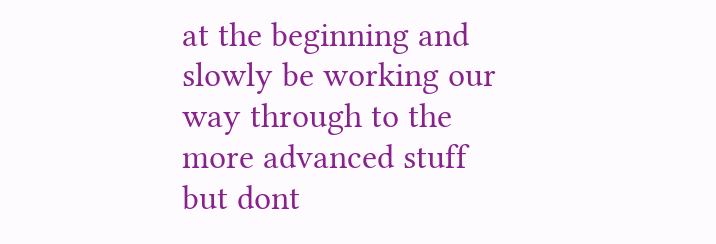at the beginning and slowly be working our way through to the more advanced stuff but dont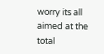worry its all aimed at the total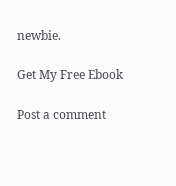newbie.

Get My Free Ebook

Post a comment